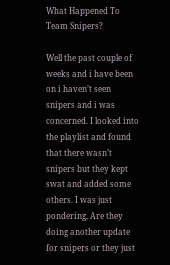What Happened To Team Snipers?

Well the past couple of weeks and i have been on i haven’t seen snipers and i was concerned. I looked into the playlist and found that there wasn’t snipers but they kept swat and added some others. I was just pondering, Are they doing another update for snipers or they just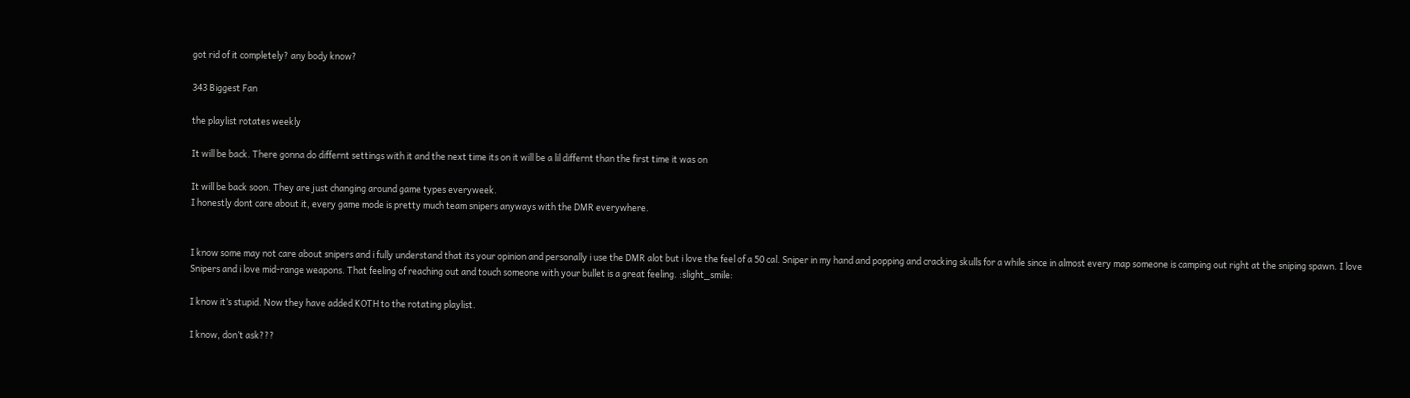got rid of it completely? any body know?

343 Biggest Fan

the playlist rotates weekly

It will be back. There gonna do differnt settings with it and the next time its on it will be a lil differnt than the first time it was on

It will be back soon. They are just changing around game types everyweek.
I honestly dont care about it, every game mode is pretty much team snipers anyways with the DMR everywhere.


I know some may not care about snipers and i fully understand that its your opinion and personally i use the DMR alot but i love the feel of a 50 cal. Sniper in my hand and popping and cracking skulls for a while since in almost every map someone is camping out right at the sniping spawn. I love Snipers and i love mid-range weapons. That feeling of reaching out and touch someone with your bullet is a great feeling. :slight_smile:

I know it’s stupid. Now they have added KOTH to the rotating playlist.

I know, don’t ask???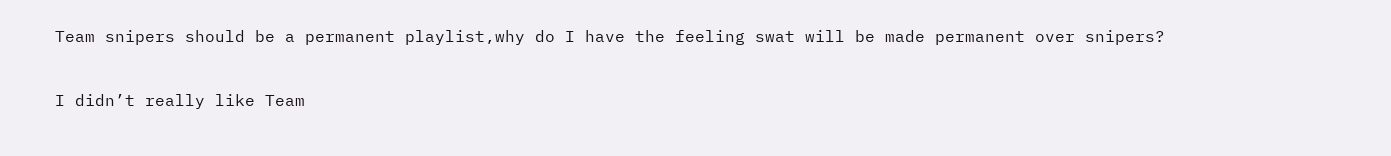Team snipers should be a permanent playlist,why do I have the feeling swat will be made permanent over snipers?

I didn’t really like Team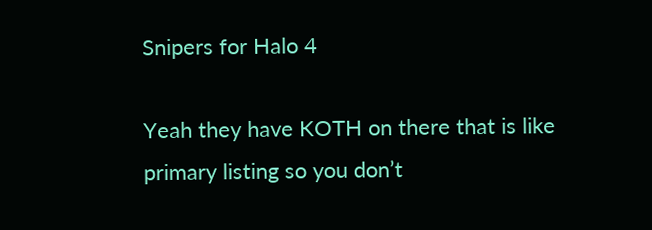Snipers for Halo 4

Yeah they have KOTH on there that is like primary listing so you don’t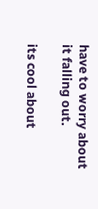have to worry about it falling out.

its cool about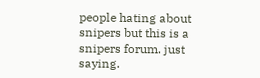people hating about snipers but this is a snipers forum. just saying.